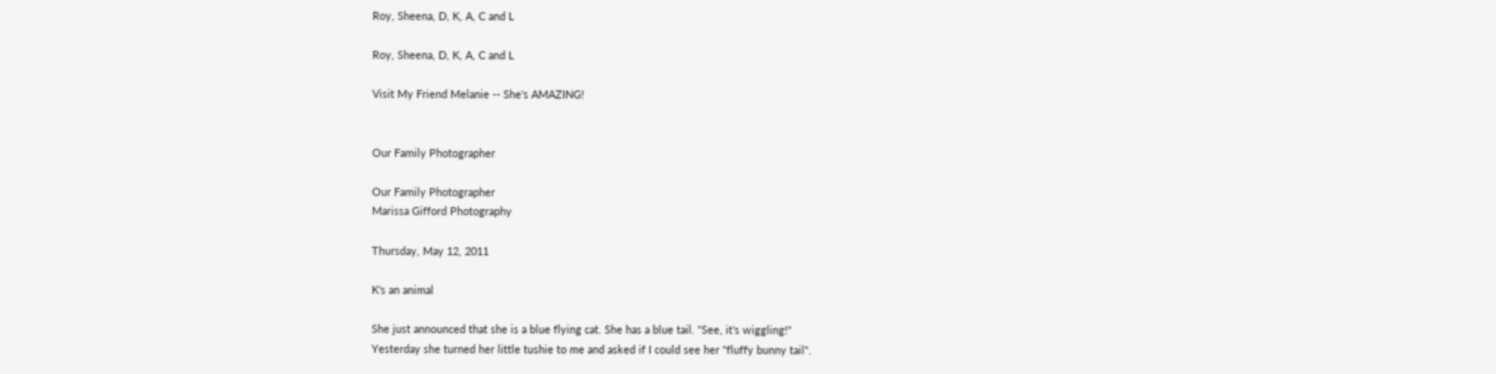Roy, Sheena, D, K, A, C and L

Roy, Sheena, D, K, A, C and L

Visit My Friend Melanie -- She's AMAZING!


Our Family Photographer

Our Family Photographer
Marissa Gifford Photography

Thursday, May 12, 2011

K's an animal

She just announced that she is a blue flying cat. She has a blue tail. "See, it's wiggling!"
Yesterday she turned her little tushie to me and asked if I could see her "fluffy bunny tail".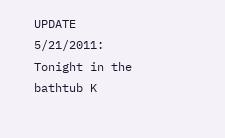UPDATE 5/21/2011: Tonight in the bathtub K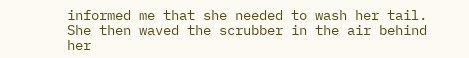informed me that she needed to wash her tail. She then waved the scrubber in the air behind her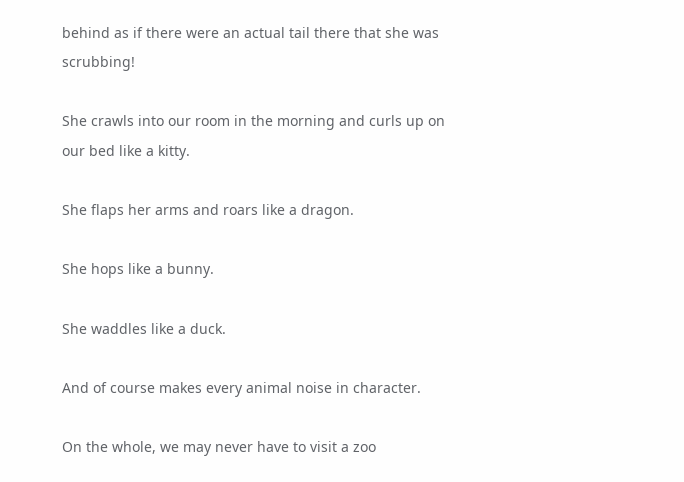behind as if there were an actual tail there that she was scrubbing!

She crawls into our room in the morning and curls up on our bed like a kitty.

She flaps her arms and roars like a dragon.

She hops like a bunny.

She waddles like a duck.

And of course makes every animal noise in character.

On the whole, we may never have to visit a zoo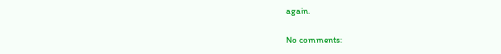again.

No comments: